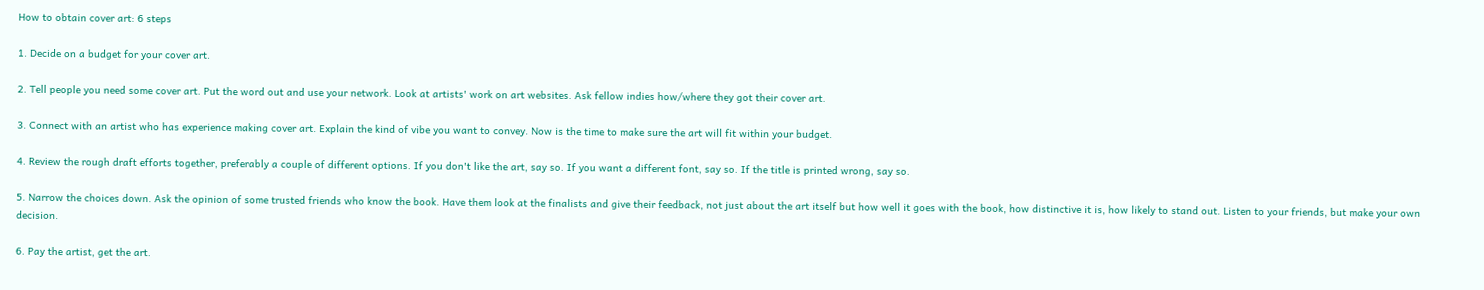How to obtain cover art: 6 steps

1. Decide on a budget for your cover art.

2. Tell people you need some cover art. Put the word out and use your network. Look at artists' work on art websites. Ask fellow indies how/where they got their cover art.

3. Connect with an artist who has experience making cover art. Explain the kind of vibe you want to convey. Now is the time to make sure the art will fit within your budget.

4. Review the rough draft efforts together, preferably a couple of different options. If you don't like the art, say so. If you want a different font, say so. If the title is printed wrong, say so.

5. Narrow the choices down. Ask the opinion of some trusted friends who know the book. Have them look at the finalists and give their feedback, not just about the art itself but how well it goes with the book, how distinctive it is, how likely to stand out. Listen to your friends, but make your own decision.

6. Pay the artist, get the art.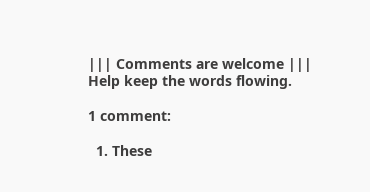||| Comments are welcome |||
Help keep the words flowing.

1 comment:

  1. These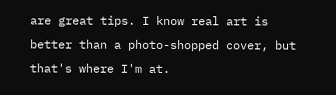are great tips. I know real art is better than a photo-shopped cover, but that's where I'm at.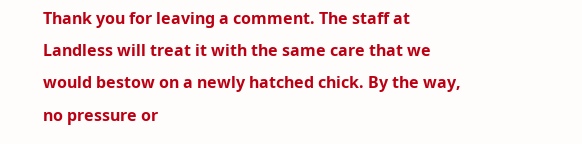Thank you for leaving a comment. The staff at Landless will treat it with the same care that we would bestow on a newly hatched chick. By the way, no pressure or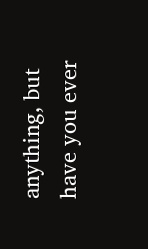anything, but have you ever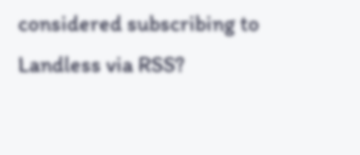considered subscribing to Landless via RSS?